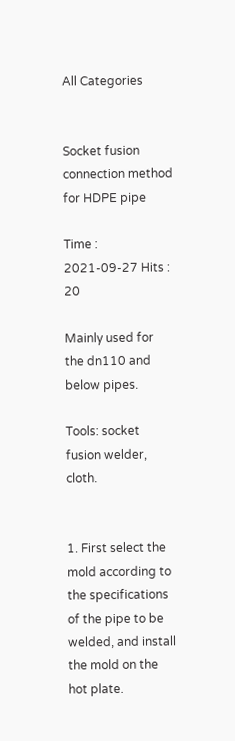All Categories


Socket fusion connection method for HDPE pipe

Time : 2021-09-27 Hits : 20

Mainly used for the dn110 and below pipes.

Tools: socket fusion welder, cloth.


1. First select the mold according to the specifications of the pipe to be welded, and install the mold on the hot plate.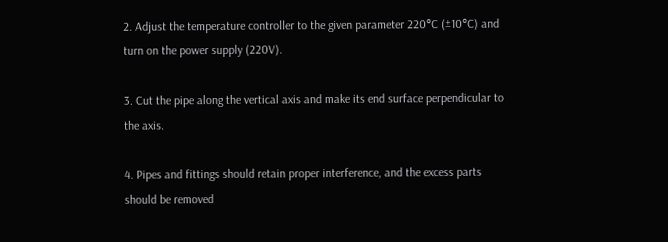2. Adjust the temperature controller to the given parameter 220°C (±10°C) and turn on the power supply (220V).

3. Cut the pipe along the vertical axis and make its end surface perpendicular to the axis.

4. Pipes and fittings should retain proper interference, and the excess parts should be removed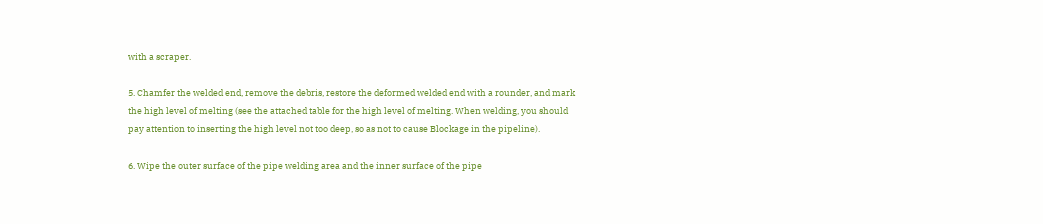with a scraper.

5. Chamfer the welded end, remove the debris, restore the deformed welded end with a rounder, and mark the high level of melting (see the attached table for the high level of melting. When welding, you should pay attention to inserting the high level not too deep, so as not to cause Blockage in the pipeline).

6. Wipe the outer surface of the pipe welding area and the inner surface of the pipe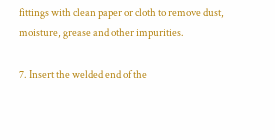fittings with clean paper or cloth to remove dust, moisture, grease and other impurities.

7. Insert the welded end of the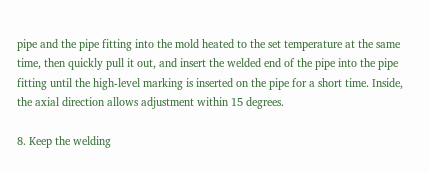pipe and the pipe fitting into the mold heated to the set temperature at the same time, then quickly pull it out, and insert the welded end of the pipe into the pipe fitting until the high-level marking is inserted on the pipe for a short time. Inside, the axial direction allows adjustment within 15 degrees.

8. Keep the welding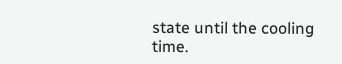state until the cooling time.